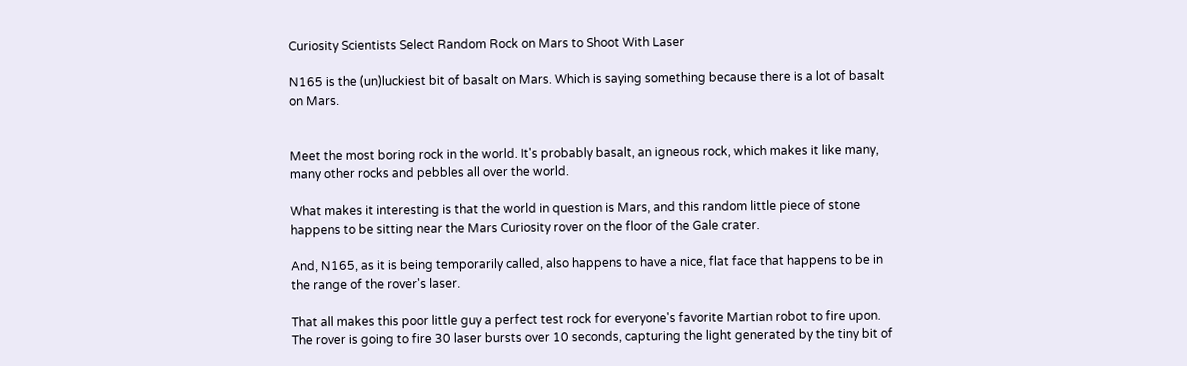Curiosity Scientists Select Random Rock on Mars to Shoot With Laser

N165 is the (un)luckiest bit of basalt on Mars. Which is saying something because there is a lot of basalt on Mars.


Meet the most boring rock in the world. It's probably basalt, an igneous rock, which makes it like many, many other rocks and pebbles all over the world.

What makes it interesting is that the world in question is Mars, and this random little piece of stone happens to be sitting near the Mars Curiosity rover on the floor of the Gale crater.

And, N165, as it is being temporarily called, also happens to have a nice, flat face that happens to be in the range of the rover's laser.

That all makes this poor little guy a perfect test rock for everyone's favorite Martian robot to fire upon. The rover is going to fire 30 laser bursts over 10 seconds, capturing the light generated by the tiny bit of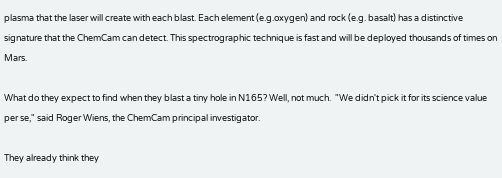plasma that the laser will create with each blast. Each element (e.g.oxygen) and rock (e.g. basalt) has a distinctive signature that the ChemCam can detect. This spectrographic technique is fast and will be deployed thousands of times on Mars.

What do they expect to find when they blast a tiny hole in N165? Well, not much.  "We didn't pick it for its science value per se," said Roger Wiens, the ChemCam principal investigator.

They already think they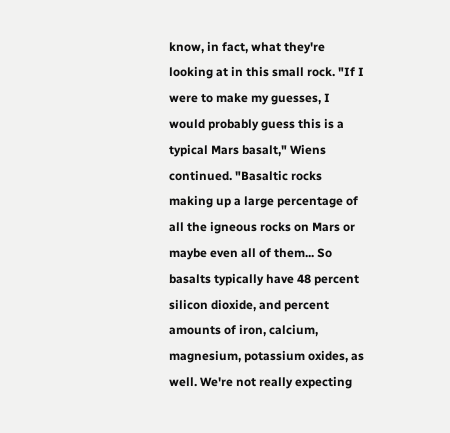know, in fact, what they're looking at in this small rock. "If I were to make my guesses, I would probably guess this is a typical Mars basalt," Wiens continued. "Basaltic rocks making up a large percentage of all the igneous rocks on Mars or maybe even all of them... So basalts typically have 48 percent silicon dioxide, and percent amounts of iron, calcium, magnesium, potassium oxides, as well. We're not really expecting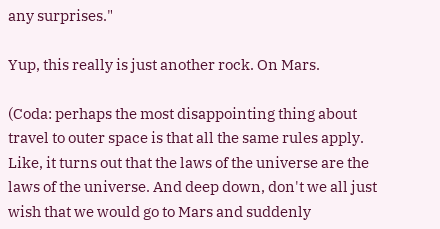any surprises."

Yup, this really is just another rock. On Mars.

(Coda: perhaps the most disappointing thing about travel to outer space is that all the same rules apply. Like, it turns out that the laws of the universe are the laws of the universe. And deep down, don't we all just wish that we would go to Mars and suddenly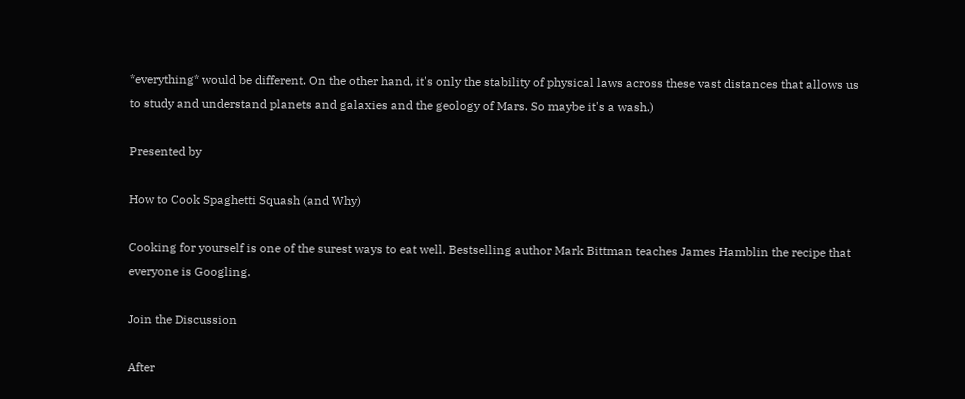*everything* would be different. On the other hand, it's only the stability of physical laws across these vast distances that allows us to study and understand planets and galaxies and the geology of Mars. So maybe it's a wash.)

Presented by

How to Cook Spaghetti Squash (and Why)

Cooking for yourself is one of the surest ways to eat well. Bestselling author Mark Bittman teaches James Hamblin the recipe that everyone is Googling.

Join the Discussion

After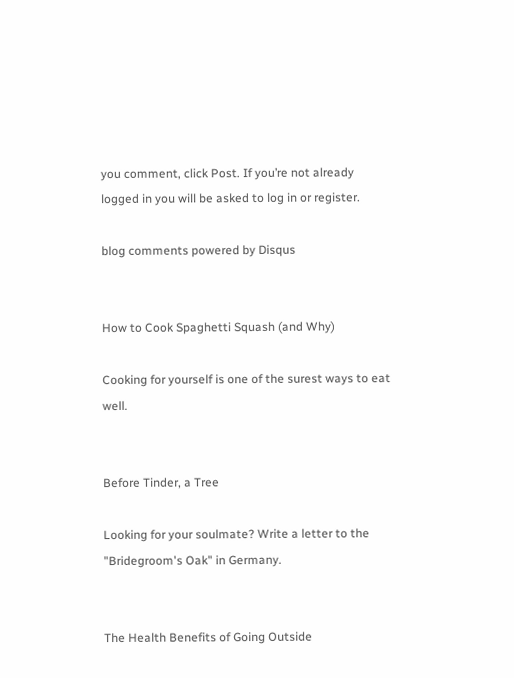you comment, click Post. If you’re not already logged in you will be asked to log in or register.

blog comments powered by Disqus


How to Cook Spaghetti Squash (and Why)

Cooking for yourself is one of the surest ways to eat well.


Before Tinder, a Tree

Looking for your soulmate? Write a letter to the "Bridegroom's Oak" in Germany.


The Health Benefits of Going Outside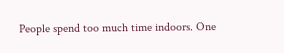People spend too much time indoors. One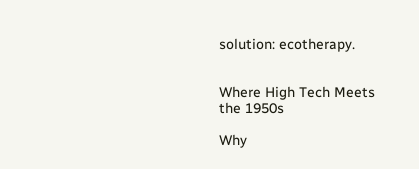solution: ecotherapy.


Where High Tech Meets the 1950s

Why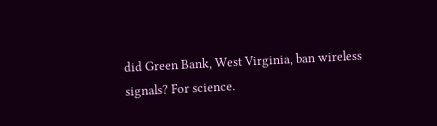did Green Bank, West Virginia, ban wireless signals? For science.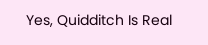Yes, Quidditch Is Real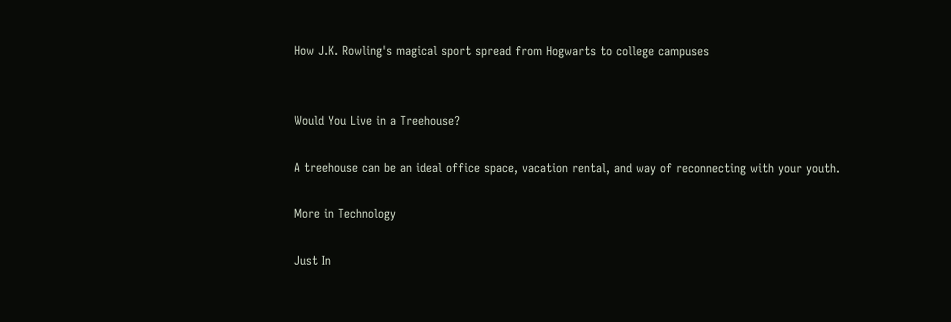How J.K. Rowling's magical sport spread from Hogwarts to college campuses


Would You Live in a Treehouse?

A treehouse can be an ideal office space, vacation rental, and way of reconnecting with your youth.

More in Technology

Just In